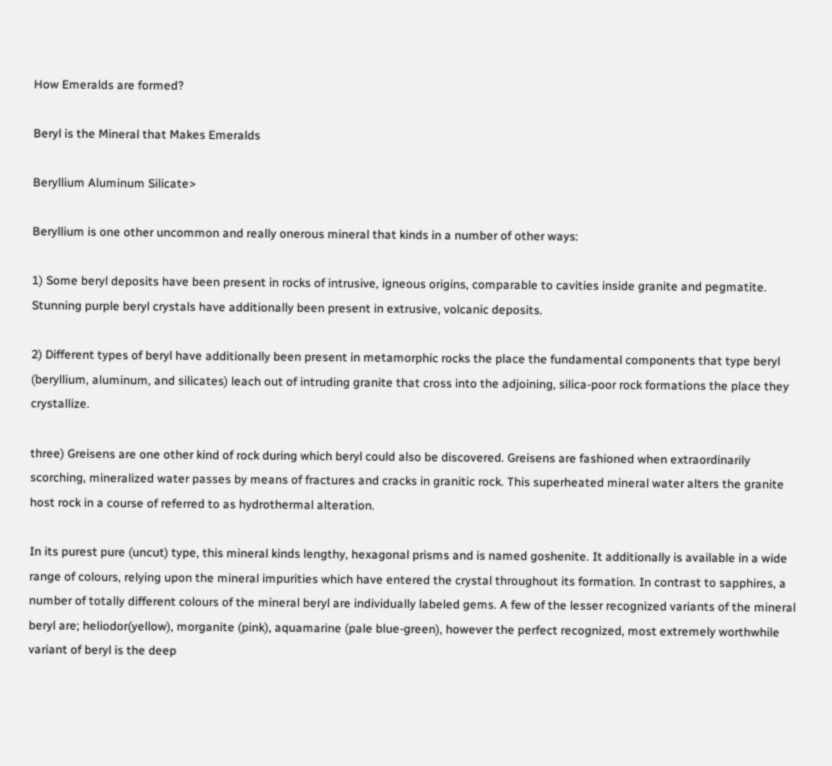How Emeralds are formed?

Beryl is the Mineral that Makes Emeralds

Beryllium Aluminum Silicate>

Beryllium is one other uncommon and really onerous mineral that kinds in a number of other ways:

1) Some beryl deposits have been present in rocks of intrusive, igneous origins, comparable to cavities inside granite and pegmatite. Stunning purple beryl crystals have additionally been present in extrusive, volcanic deposits.

2) Different types of beryl have additionally been present in metamorphic rocks the place the fundamental components that type beryl (beryllium, aluminum, and silicates) leach out of intruding granite that cross into the adjoining, silica-poor rock formations the place they crystallize.

three) Greisens are one other kind of rock during which beryl could also be discovered. Greisens are fashioned when extraordinarily scorching, mineralized water passes by means of fractures and cracks in granitic rock. This superheated mineral water alters the granite host rock in a course of referred to as hydrothermal alteration.

In its purest pure (uncut) type, this mineral kinds lengthy, hexagonal prisms and is named goshenite. It additionally is available in a wide range of colours, relying upon the mineral impurities which have entered the crystal throughout its formation. In contrast to sapphires, a number of totally different colours of the mineral beryl are individually labeled gems. A few of the lesser recognized variants of the mineral beryl are; heliodor(yellow), morganite (pink), aquamarine (pale blue-green), however the perfect recognized, most extremely worthwhile variant of beryl is the deep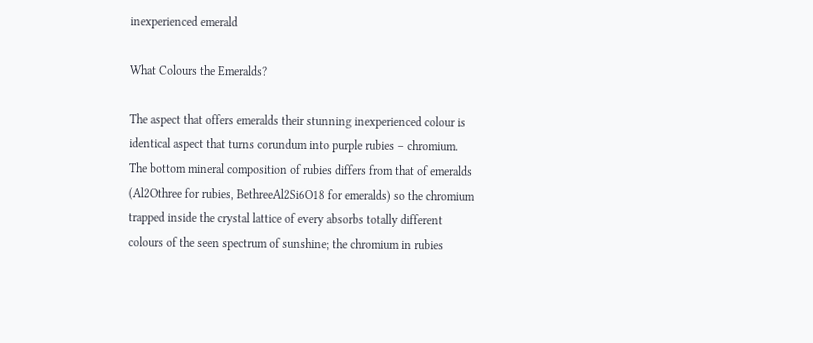inexperienced emerald

What Colours the Emeralds?

The aspect that offers emeralds their stunning inexperienced colour is identical aspect that turns corundum into purple rubies – chromium. The bottom mineral composition of rubies differs from that of emeralds (Al2Othree for rubies, BethreeAl2Si6O18 for emeralds) so the chromium trapped inside the crystal lattice of every absorbs totally different colours of the seen spectrum of sunshine; the chromium in rubies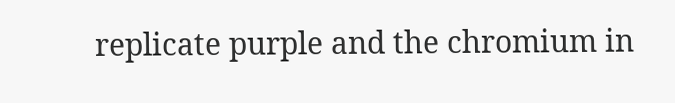replicate purple and the chromium in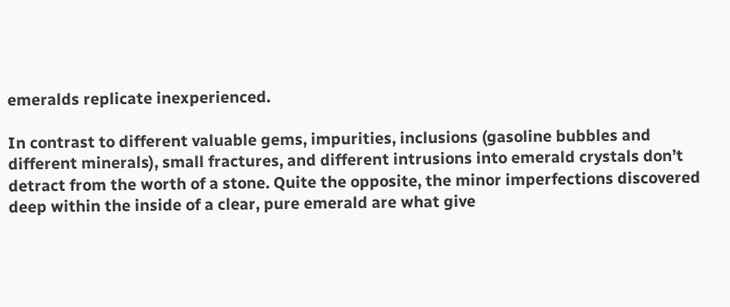emeralds replicate inexperienced.

In contrast to different valuable gems, impurities, inclusions (gasoline bubbles and different minerals), small fractures, and different intrusions into emerald crystals don’t detract from the worth of a stone. Quite the opposite, the minor imperfections discovered deep within the inside of a clear, pure emerald are what give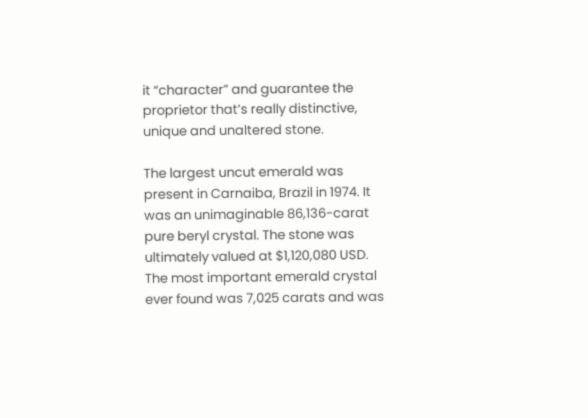it “character” and guarantee the proprietor that’s really distinctive, unique and unaltered stone.

The largest uncut emerald was present in Carnaiba, Brazil in 1974. It was an unimaginable 86,136-carat pure beryl crystal. The stone was ultimately valued at $1,120,080 USD. The most important emerald crystal ever found was 7,025 carats and was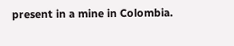present in a mine in Colombia.